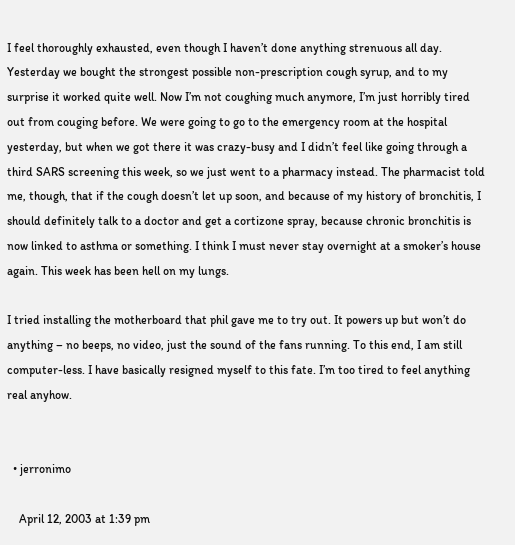I feel thoroughly exhausted, even though I haven’t done anything strenuous all day. Yesterday we bought the strongest possible non-prescription cough syrup, and to my surprise it worked quite well. Now I’m not coughing much anymore, I’m just horribly tired out from couging before. We were going to go to the emergency room at the hospital yesterday, but when we got there it was crazy-busy and I didn’t feel like going through a third SARS screening this week, so we just went to a pharmacy instead. The pharmacist told me, though, that if the cough doesn’t let up soon, and because of my history of bronchitis, I should definitely talk to a doctor and get a cortizone spray, because chronic bronchitis is now linked to asthma or something. I think I must never stay overnight at a smoker’s house again. This week has been hell on my lungs.

I tried installing the motherboard that phil gave me to try out. It powers up but won’t do anything – no beeps, no video, just the sound of the fans running. To this end, I am still computer-less. I have basically resigned myself to this fate. I’m too tired to feel anything real anyhow.


  • jerronimo

    April 12, 2003 at 1:39 pm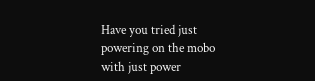Have you tried just powering on the mobo with just power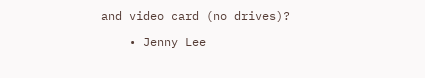and video card (no drives)?

    • Jenny Lee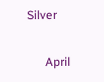Silver

      April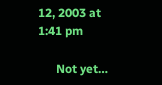12, 2003 at 1:41 pm

      Not yet…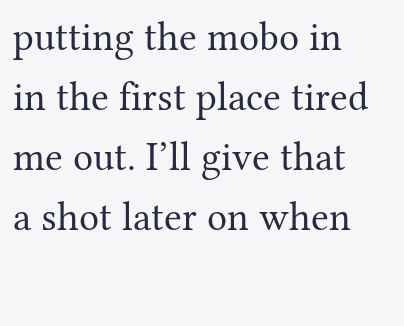putting the mobo in in the first place tired me out. I’ll give that a shot later on when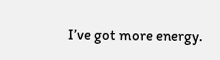I’ve got more energy.